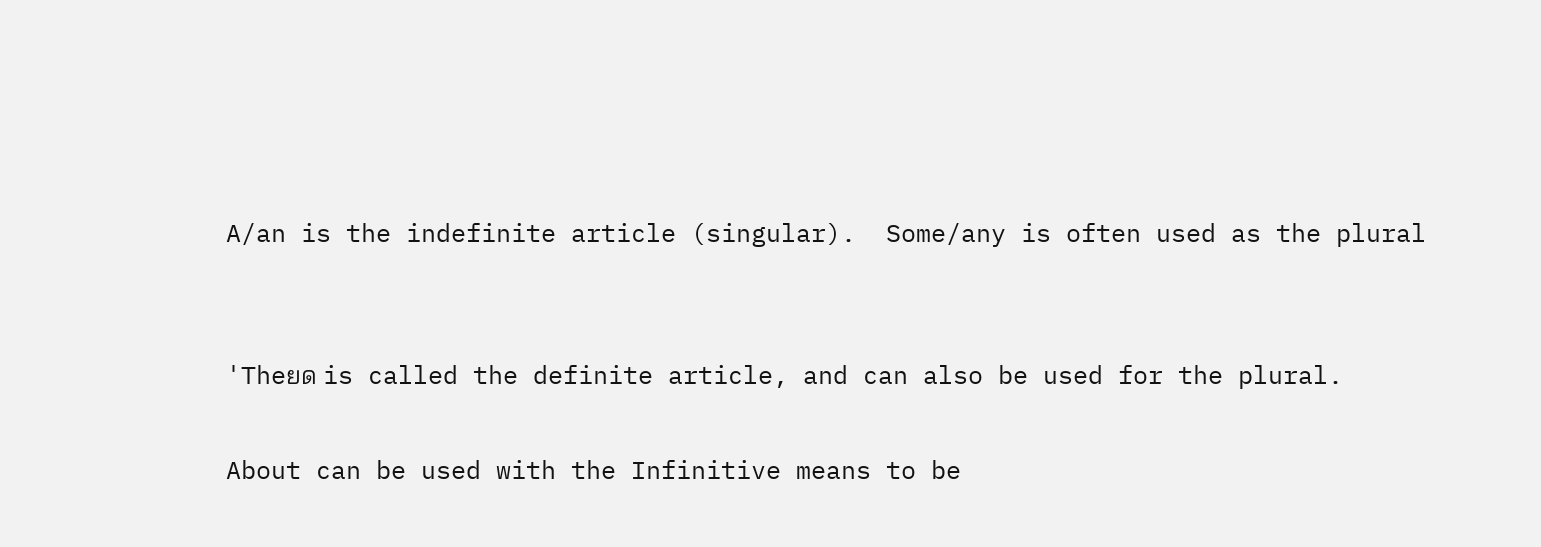A/an is the indefinite article (singular).  Some/any is often used as the plural


'Theยด is called the definite article, and can also be used for the plural.

About can be used with the Infinitive means to be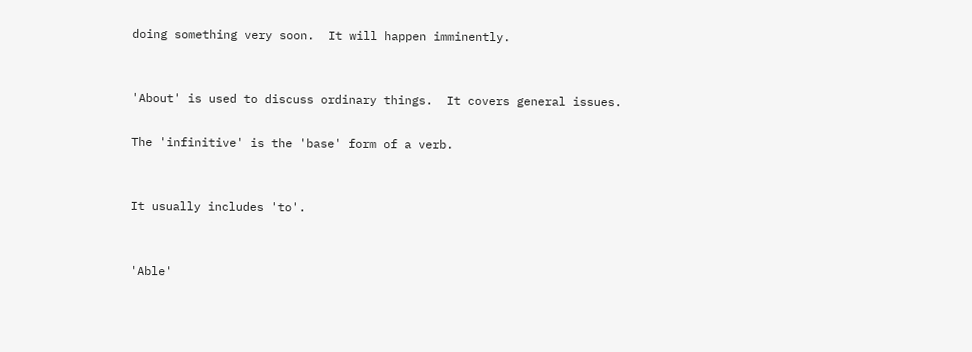doing something very soon.  It will happen imminently.


'About' is used to discuss ordinary things.  It covers general issues.

The 'infinitive' is the 'base' form of a verb.


It usually includes 'to'.


'Able'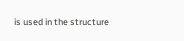is used in the structure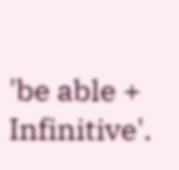'be able + Infinitive'.